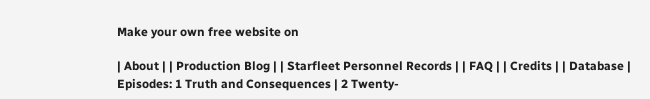Make your own free website on

| About | | Production Blog | | Starfleet Personnel Records | | FAQ | | Credits | | Database |
Episodes: 1 Truth and Consequences | 2 Twenty-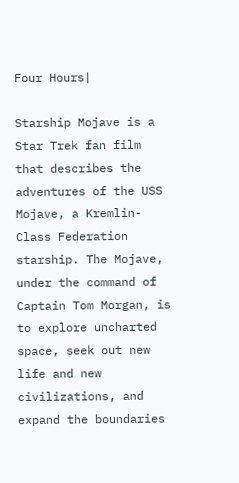Four Hours|

Starship Mojave is a Star Trek fan film that describes the adventures of the USS Mojave, a Kremlin-Class Federation starship. The Mojave, under the command of Captain Tom Morgan, is to explore uncharted space, seek out new life and new civilizations, and expand the boundaries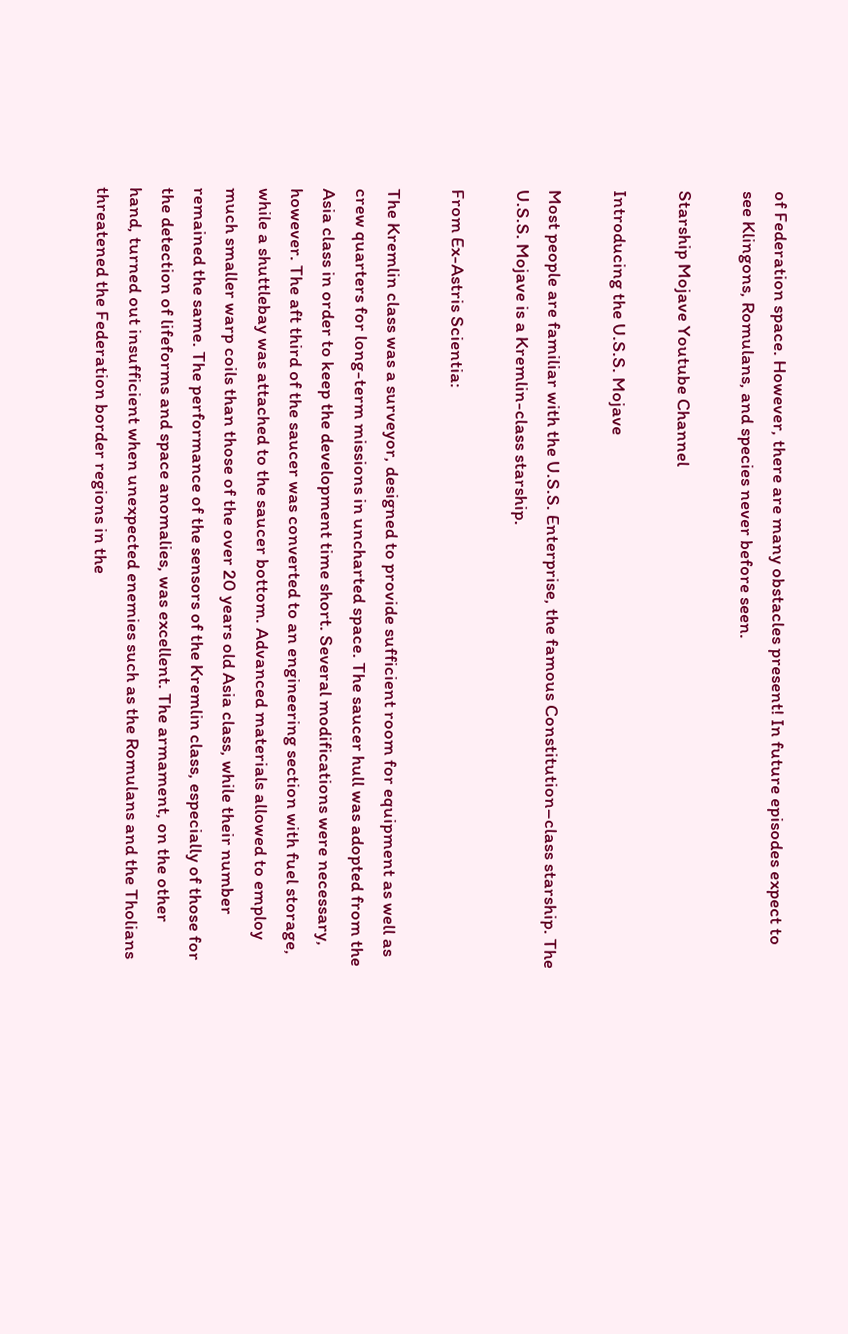of Federation space. However, there are many obstacles present! In future episodes expect to see Klingons, Romulans, and species never before seen.

Starship Mojave Youtube Channel

Introducing the U.S.S. Mojave

Most people are familiar with the U.S.S. Enterprise, the famous Constitution–class starship. The U.S.S. Mojave is a Kremlin-class starship.

From Ex-Astris Scientia:

The Kremlin class was a surveyor, designed to provide sufficient room for equipment as well as crew quarters for long-term missions in uncharted space. The saucer hull was adopted from the Asia class in order to keep the development time short. Several modifications were necessary, however. The aft third of the saucer was converted to an engineering section with fuel storage, while a shuttlebay was attached to the saucer bottom. Advanced materials allowed to employ much smaller warp coils than those of the over 20 years old Asia class, while their number remained the same. The performance of the sensors of the Kremlin class, especially of those for the detection of lifeforms and space anomalies, was excellent. The armament, on the other hand, turned out insufficient when unexpected enemies such as the Romulans and the Tholians threatened the Federation border regions in the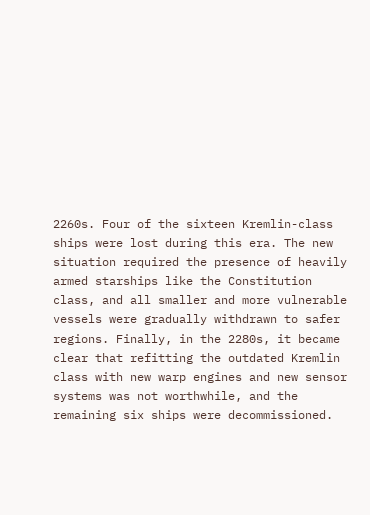2260s. Four of the sixteen Kremlin-class ships were lost during this era. The new situation required the presence of heavily armed starships like the Constitution class, and all smaller and more vulnerable vessels were gradually withdrawn to safer regions. Finally, in the 2280s, it became clear that refitting the outdated Kremlin class with new warp engines and new sensor systems was not worthwhile, and the remaining six ships were decommissioned.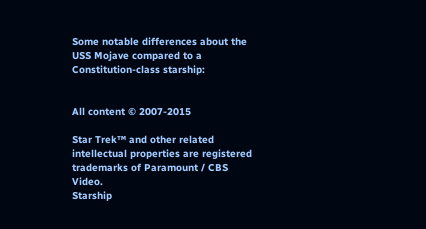Some notable differences about the USS Mojave compared to a Constitution-class starship:


All content © 2007-2015

Star Trek™ and other related intellectual properties are registered trademarks of Paramount / CBS Video.
Starship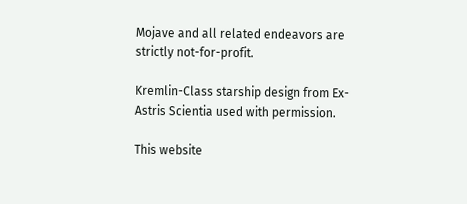Mojave and all related endeavors are strictly not-for-profit.

Kremlin-Class starship design from Ex-Astris Scientia used with permission.

This website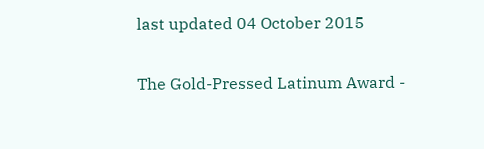last updated 04 October 2015

The Gold-Pressed Latinum Award -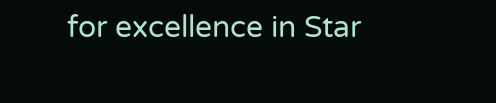for excellence in Star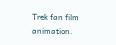Trek fan film animation.